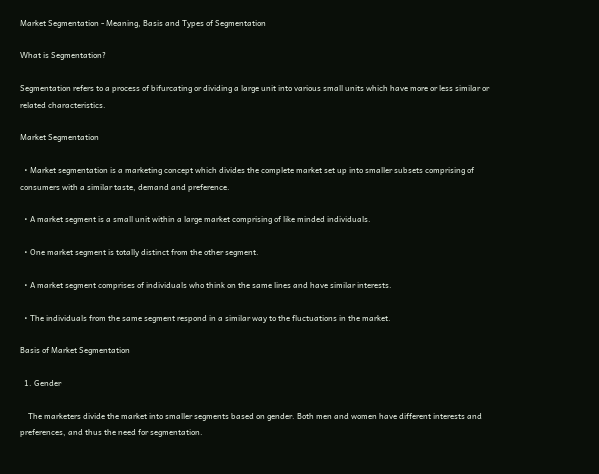Market Segmentation - Meaning, Basis and Types of Segmentation

What is Segmentation?

Segmentation refers to a process of bifurcating or dividing a large unit into various small units which have more or less similar or related characteristics.

Market Segmentation

  • Market segmentation is a marketing concept which divides the complete market set up into smaller subsets comprising of consumers with a similar taste, demand and preference.

  • A market segment is a small unit within a large market comprising of like minded individuals.

  • One market segment is totally distinct from the other segment.

  • A market segment comprises of individuals who think on the same lines and have similar interests.

  • The individuals from the same segment respond in a similar way to the fluctuations in the market.

Basis of Market Segmentation

  1. Gender

    The marketers divide the market into smaller segments based on gender. Both men and women have different interests and preferences, and thus the need for segmentation.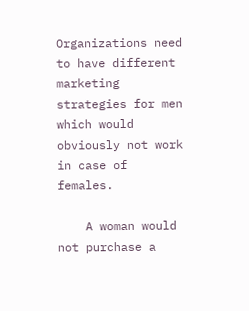Organizations need to have different marketing strategies for men which would obviously not work in case of females.

    A woman would not purchase a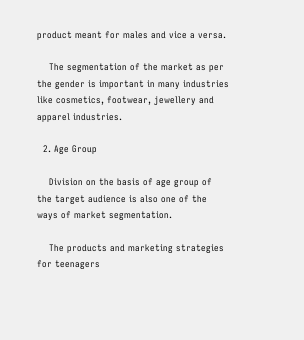product meant for males and vice a versa.

    The segmentation of the market as per the gender is important in many industries like cosmetics, footwear, jewellery and apparel industries.

  2. Age Group

    Division on the basis of age group of the target audience is also one of the ways of market segmentation.

    The products and marketing strategies for teenagers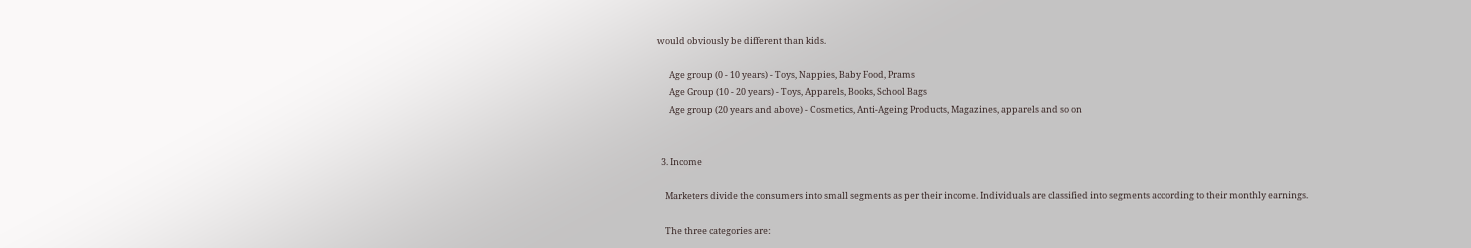would obviously be different than kids.

      Age group (0 - 10 years) - Toys, Nappies, Baby Food, Prams
      Age Group (10 - 20 years) - Toys, Apparels, Books, School Bags
      Age group (20 years and above) - Cosmetics, Anti-Ageing Products, Magazines, apparels and so on


  3. Income

    Marketers divide the consumers into small segments as per their income. Individuals are classified into segments according to their monthly earnings.

    The three categories are: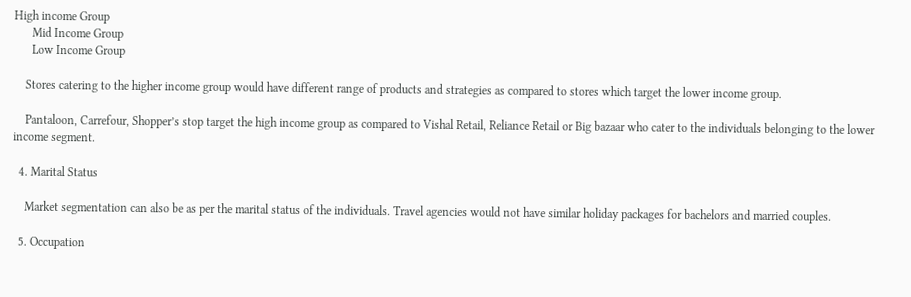High income Group
      Mid Income Group
      Low Income Group

    Stores catering to the higher income group would have different range of products and strategies as compared to stores which target the lower income group.

    Pantaloon, Carrefour, Shopper’s stop target the high income group as compared to Vishal Retail, Reliance Retail or Big bazaar who cater to the individuals belonging to the lower income segment.

  4. Marital Status

    Market segmentation can also be as per the marital status of the individuals. Travel agencies would not have similar holiday packages for bachelors and married couples.

  5. Occupation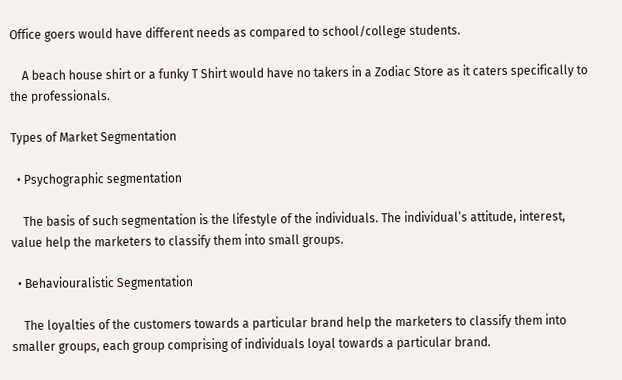Office goers would have different needs as compared to school/college students.

    A beach house shirt or a funky T Shirt would have no takers in a Zodiac Store as it caters specifically to the professionals.

Types of Market Segmentation

  • Psychographic segmentation

    The basis of such segmentation is the lifestyle of the individuals. The individual’s attitude, interest, value help the marketers to classify them into small groups.

  • Behaviouralistic Segmentation

    The loyalties of the customers towards a particular brand help the marketers to classify them into smaller groups, each group comprising of individuals loyal towards a particular brand.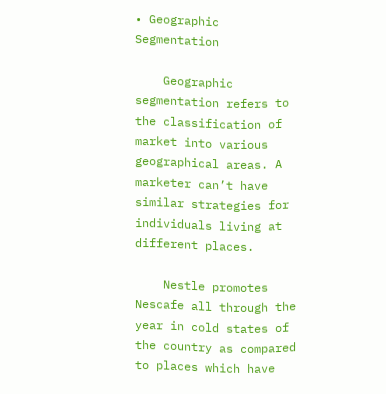• Geographic Segmentation

    Geographic segmentation refers to the classification of market into various geographical areas. A marketer can’t have similar strategies for individuals living at different places.

    Nestle promotes Nescafe all through the year in cold states of the country as compared to places which have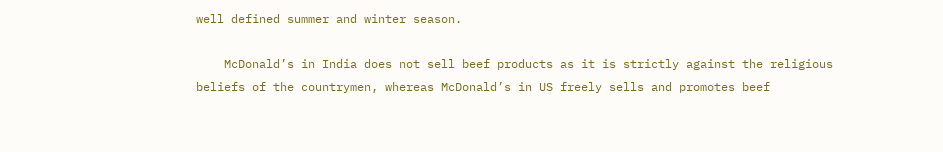well defined summer and winter season.

    McDonald’s in India does not sell beef products as it is strictly against the religious beliefs of the countrymen, whereas McDonald’s in US freely sells and promotes beef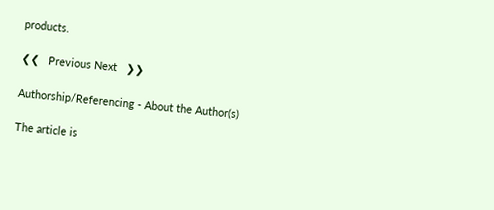products.

❮❮   Previous Next   ❯❯

Authorship/Referencing - About the Author(s)

The article is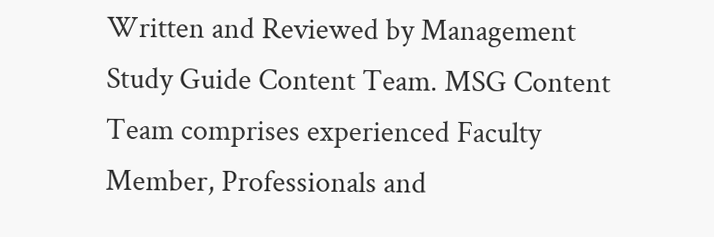Written and Reviewed by Management Study Guide Content Team. MSG Content Team comprises experienced Faculty Member, Professionals and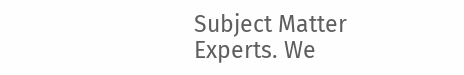Subject Matter Experts. We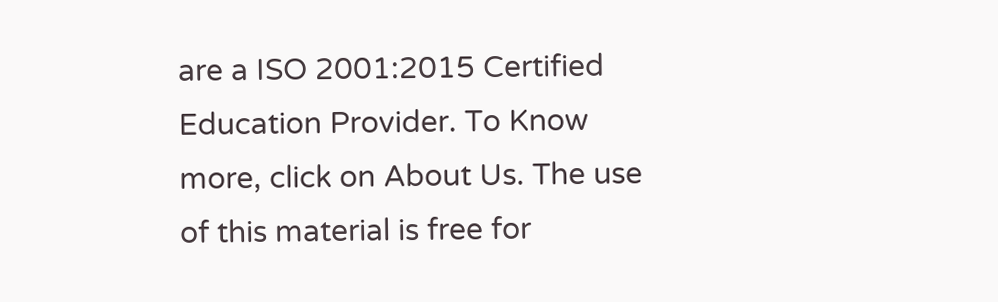are a ISO 2001:2015 Certified Education Provider. To Know more, click on About Us. The use of this material is free for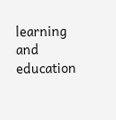learning and education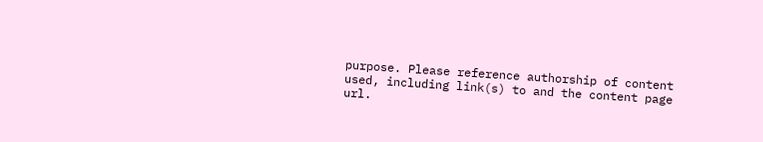purpose. Please reference authorship of content used, including link(s) to and the content page url.